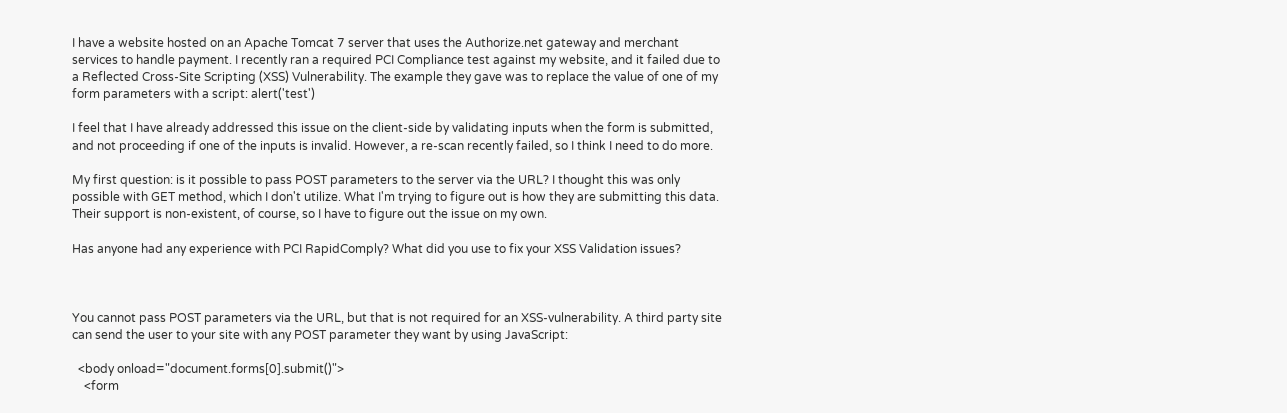I have a website hosted on an Apache Tomcat 7 server that uses the Authorize.net gateway and merchant services to handle payment. I recently ran a required PCI Compliance test against my website, and it failed due to a Reflected Cross-Site Scripting (XSS) Vulnerability. The example they gave was to replace the value of one of my form parameters with a script: alert('test')

I feel that I have already addressed this issue on the client-side by validating inputs when the form is submitted, and not proceeding if one of the inputs is invalid. However, a re-scan recently failed, so I think I need to do more.

My first question: is it possible to pass POST parameters to the server via the URL? I thought this was only possible with GET method, which I don't utilize. What I'm trying to figure out is how they are submitting this data. Their support is non-existent, of course, so I have to figure out the issue on my own.

Has anyone had any experience with PCI RapidComply? What did you use to fix your XSS Validation issues?



You cannot pass POST parameters via the URL, but that is not required for an XSS-vulnerability. A third party site can send the user to your site with any POST parameter they want by using JavaScript:

  <body onload="document.forms[0].submit()">
    <form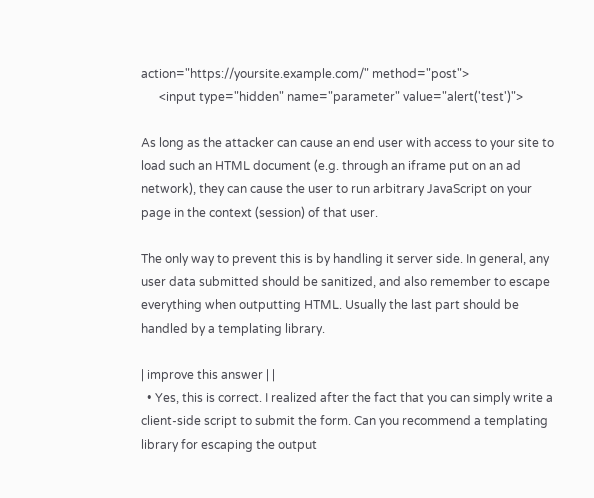action="https://yoursite.example.com/" method="post">
      <input type="hidden" name="parameter" value="alert('test')">

As long as the attacker can cause an end user with access to your site to load such an HTML document (e.g. through an iframe put on an ad network), they can cause the user to run arbitrary JavaScript on your page in the context (session) of that user.

The only way to prevent this is by handling it server side. In general, any user data submitted should be sanitized, and also remember to escape everything when outputting HTML. Usually the last part should be handled by a templating library.

| improve this answer | |
  • Yes, this is correct. I realized after the fact that you can simply write a client-side script to submit the form. Can you recommend a templating library for escaping the output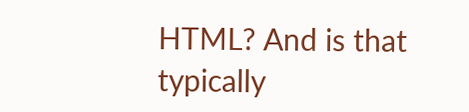HTML? And is that typically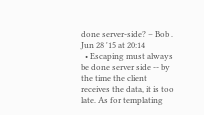done server-side? – Bob . Jun 28 '15 at 20:14
  • Escaping must always be done server side -- by the time the client receives the data, it is too late. As for templating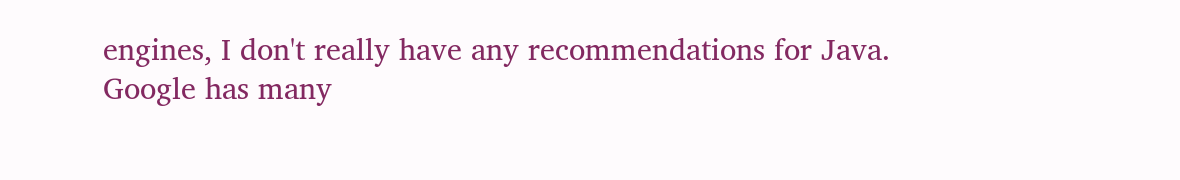engines, I don't really have any recommendations for Java. Google has many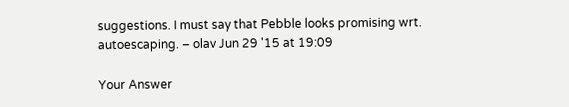suggestions. I must say that Pebble looks promising wrt. autoescaping. – olav Jun 29 '15 at 19:09

Your Answer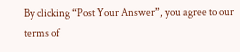By clicking “Post Your Answer”, you agree to our terms of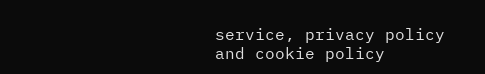service, privacy policy and cookie policy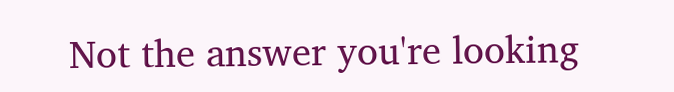Not the answer you're looking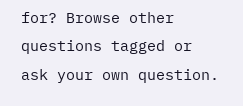for? Browse other questions tagged or ask your own question.